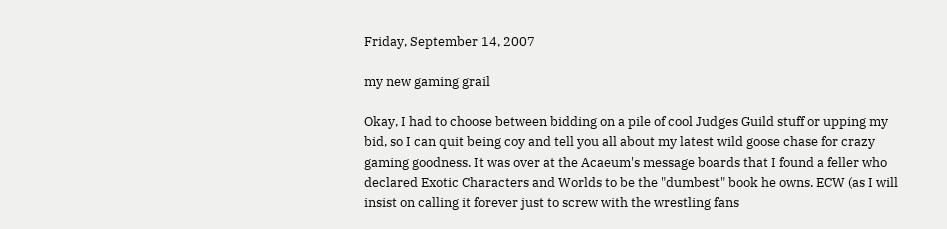Friday, September 14, 2007

my new gaming grail

Okay, I had to choose between bidding on a pile of cool Judges Guild stuff or upping my bid, so I can quit being coy and tell you all about my latest wild goose chase for crazy gaming goodness. It was over at the Acaeum's message boards that I found a feller who declared Exotic Characters and Worlds to be the "dumbest" book he owns. ECW (as I will insist on calling it forever just to screw with the wrestling fans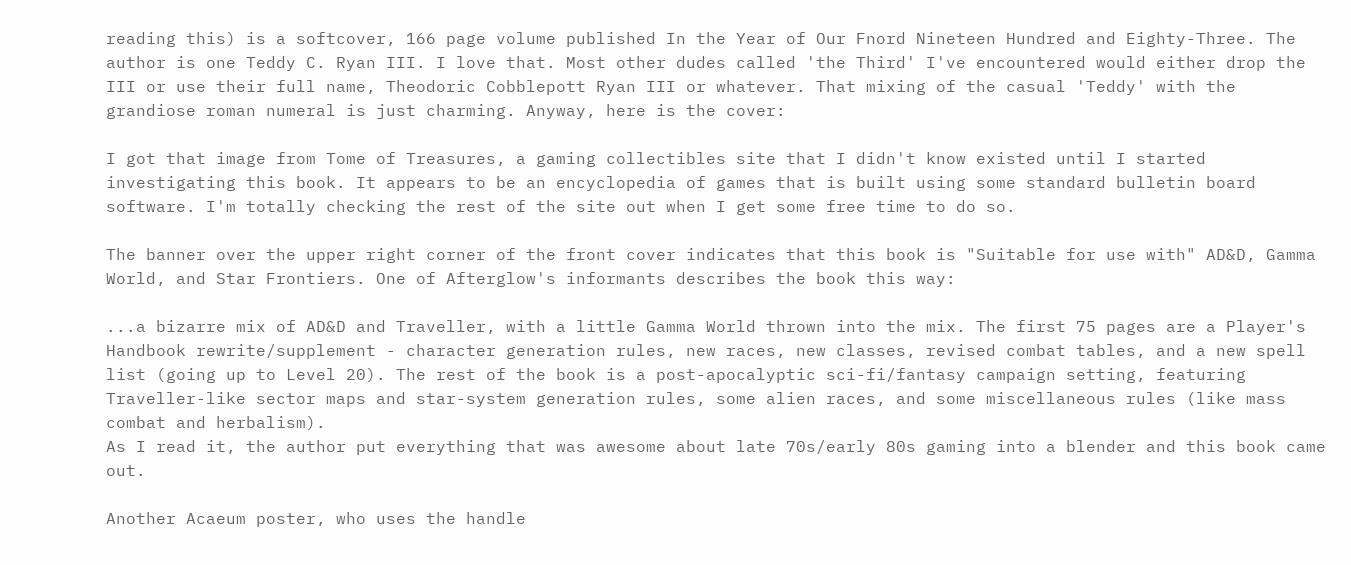reading this) is a softcover, 166 page volume published In the Year of Our Fnord Nineteen Hundred and Eighty-Three. The author is one Teddy C. Ryan III. I love that. Most other dudes called 'the Third' I've encountered would either drop the III or use their full name, Theodoric Cobblepott Ryan III or whatever. That mixing of the casual 'Teddy' with the grandiose roman numeral is just charming. Anyway, here is the cover:

I got that image from Tome of Treasures, a gaming collectibles site that I didn't know existed until I started investigating this book. It appears to be an encyclopedia of games that is built using some standard bulletin board software. I'm totally checking the rest of the site out when I get some free time to do so.

The banner over the upper right corner of the front cover indicates that this book is "Suitable for use with" AD&D, Gamma World, and Star Frontiers. One of Afterglow's informants describes the book this way:

...a bizarre mix of AD&D and Traveller, with a little Gamma World thrown into the mix. The first 75 pages are a Player's Handbook rewrite/supplement - character generation rules, new races, new classes, revised combat tables, and a new spell list (going up to Level 20). The rest of the book is a post-apocalyptic sci-fi/fantasy campaign setting, featuring Traveller-like sector maps and star-system generation rules, some alien races, and some miscellaneous rules (like mass combat and herbalism).
As I read it, the author put everything that was awesome about late 70s/early 80s gaming into a blender and this book came out.

Another Acaeum poster, who uses the handle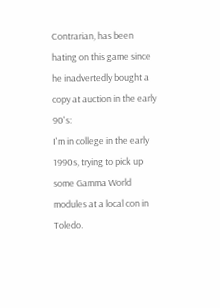Contrarian, has been hating on this game since he inadvertedly bought a copy at auction in the early 90's:
I'm in college in the early 1990s, trying to pick up some Gamma World modules at a local con in Toledo.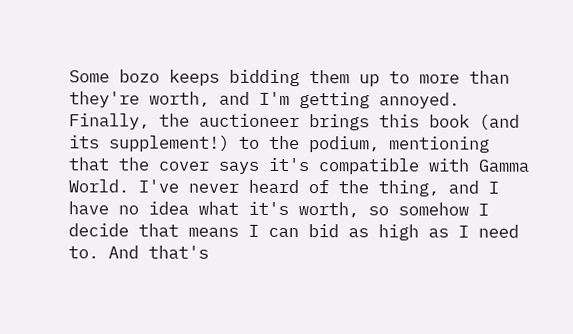Some bozo keeps bidding them up to more than they're worth, and I'm getting annoyed. Finally, the auctioneer brings this book (and its supplement!) to the podium, mentioning that the cover says it's compatible with Gamma World. I've never heard of the thing, and I have no idea what it's worth, so somehow I decide that means I can bid as high as I need to. And that's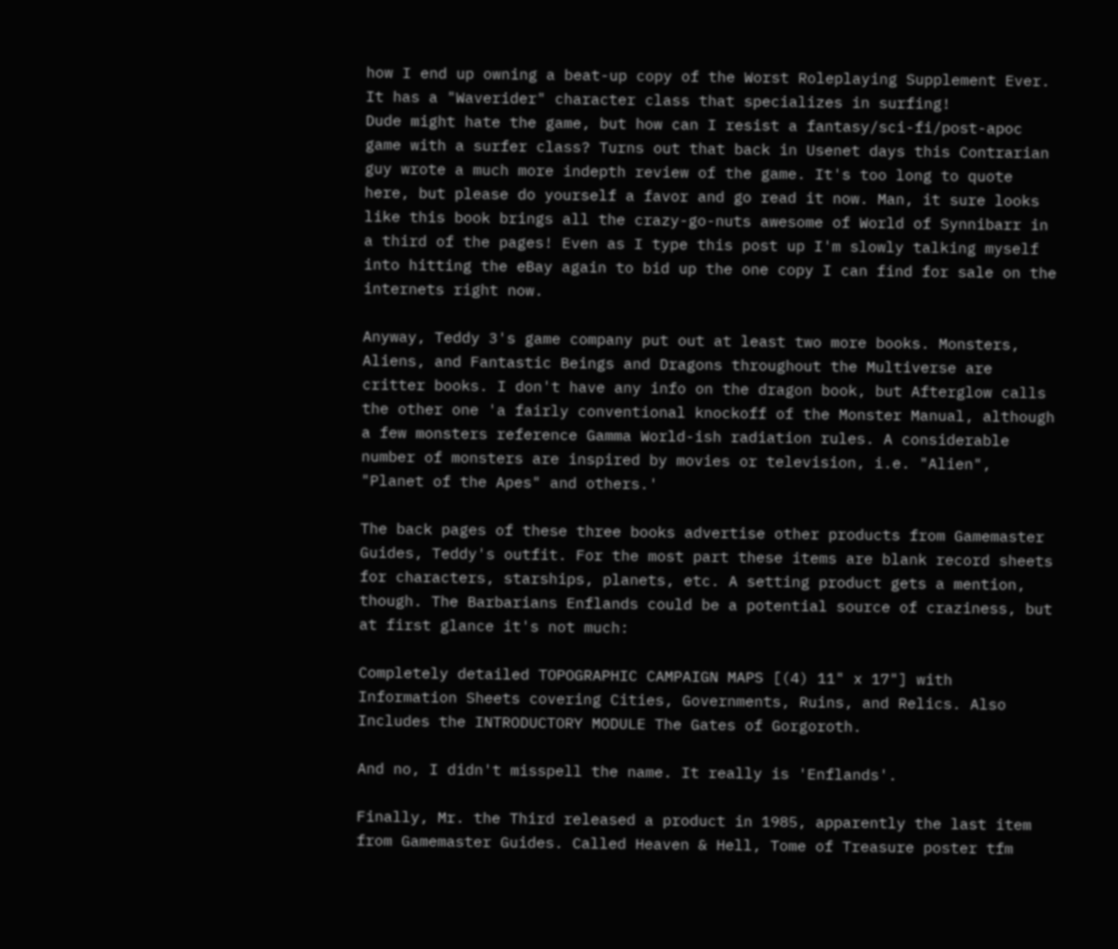how I end up owning a beat-up copy of the Worst Roleplaying Supplement Ever. It has a "Waverider" character class that specializes in surfing!
Dude might hate the game, but how can I resist a fantasy/sci-fi/post-apoc game with a surfer class? Turns out that back in Usenet days this Contrarian guy wrote a much more indepth review of the game. It's too long to quote here, but please do yourself a favor and go read it now. Man, it sure looks like this book brings all the crazy-go-nuts awesome of World of Synnibarr in a third of the pages! Even as I type this post up I'm slowly talking myself into hitting the eBay again to bid up the one copy I can find for sale on the internets right now.

Anyway, Teddy 3's game company put out at least two more books. Monsters, Aliens, and Fantastic Beings and Dragons throughout the Multiverse are critter books. I don't have any info on the dragon book, but Afterglow calls the other one 'a fairly conventional knockoff of the Monster Manual, although a few monsters reference Gamma World-ish radiation rules. A considerable number of monsters are inspired by movies or television, i.e. "Alien", "Planet of the Apes" and others.'

The back pages of these three books advertise other products from Gamemaster Guides, Teddy's outfit. For the most part these items are blank record sheets for characters, starships, planets, etc. A setting product gets a mention, though. The Barbarians Enflands could be a potential source of craziness, but at first glance it's not much:

Completely detailed TOPOGRAPHIC CAMPAIGN MAPS [(4) 11" x 17"] with Information Sheets covering Cities, Governments, Ruins, and Relics. Also Includes the INTRODUCTORY MODULE The Gates of Gorgoroth.

And no, I didn't misspell the name. It really is 'Enflands'.

Finally, Mr. the Third released a product in 1985, apparently the last item from Gamemaster Guides. Called Heaven & Hell, Tome of Treasure poster tfm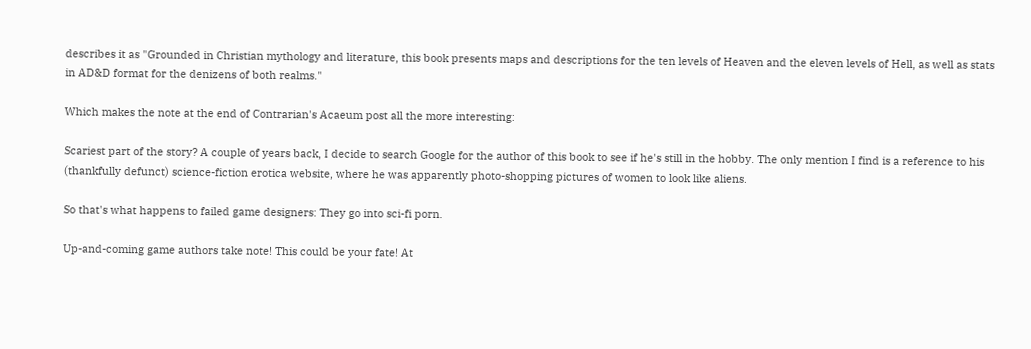describes it as "Grounded in Christian mythology and literature, this book presents maps and descriptions for the ten levels of Heaven and the eleven levels of Hell, as well as stats in AD&D format for the denizens of both realms."

Which makes the note at the end of Contrarian's Acaeum post all the more interesting:

Scariest part of the story? A couple of years back, I decide to search Google for the author of this book to see if he's still in the hobby. The only mention I find is a reference to his (thankfully defunct) science-fiction erotica website, where he was apparently photo-shopping pictures of women to look like aliens.

So that's what happens to failed game designers: They go into sci-fi porn.

Up-and-coming game authors take note! This could be your fate! At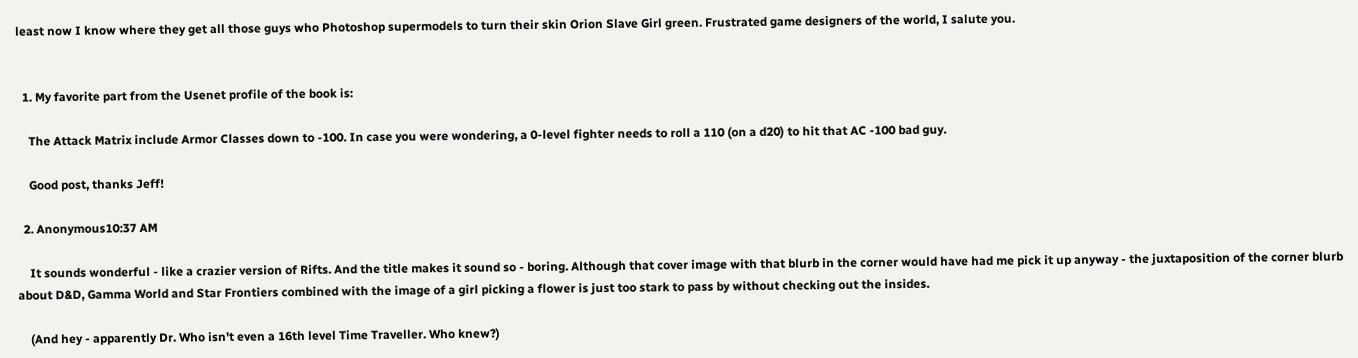least now I know where they get all those guys who Photoshop supermodels to turn their skin Orion Slave Girl green. Frustrated game designers of the world, I salute you.


  1. My favorite part from the Usenet profile of the book is:

    The Attack Matrix include Armor Classes down to -100. In case you were wondering, a 0-level fighter needs to roll a 110 (on a d20) to hit that AC -100 bad guy.

    Good post, thanks Jeff!

  2. Anonymous10:37 AM

    It sounds wonderful - like a crazier version of Rifts. And the title makes it sound so - boring. Although that cover image with that blurb in the corner would have had me pick it up anyway - the juxtaposition of the corner blurb about D&D, Gamma World and Star Frontiers combined with the image of a girl picking a flower is just too stark to pass by without checking out the insides.

    (And hey - apparently Dr. Who isn't even a 16th level Time Traveller. Who knew?)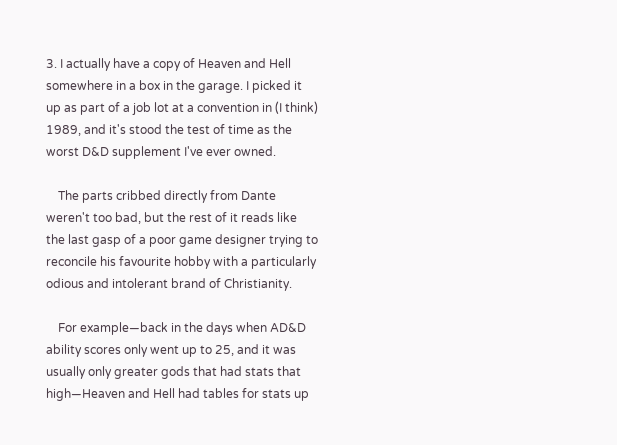3. I actually have a copy of Heaven and Hell somewhere in a box in the garage. I picked it up as part of a job lot at a convention in (I think) 1989, and it's stood the test of time as the worst D&D supplement I've ever owned.

    The parts cribbed directly from Dante weren't too bad, but the rest of it reads like the last gasp of a poor game designer trying to reconcile his favourite hobby with a particularly odious and intolerant brand of Christianity.

    For example—back in the days when AD&D ability scores only went up to 25, and it was usually only greater gods that had stats that high—Heaven and Hell had tables for stats up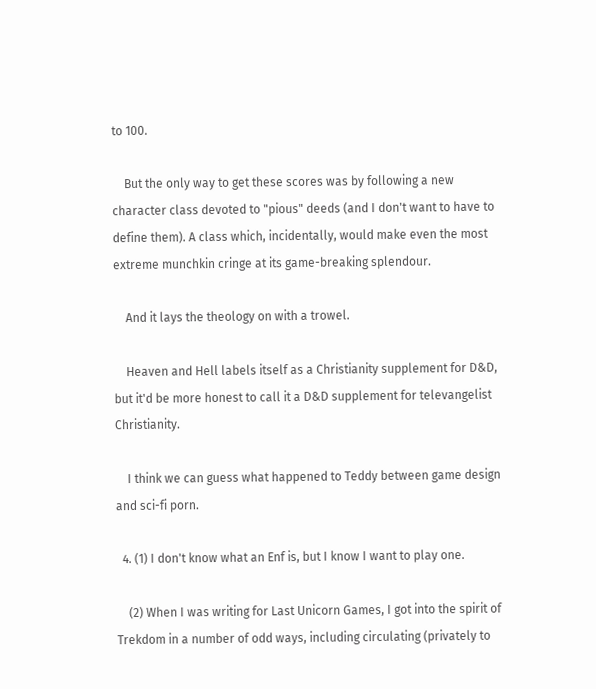to 100.

    But the only way to get these scores was by following a new character class devoted to "pious" deeds (and I don't want to have to define them). A class which, incidentally, would make even the most extreme munchkin cringe at its game-breaking splendour.

    And it lays the theology on with a trowel.

    Heaven and Hell labels itself as a Christianity supplement for D&D, but it'd be more honest to call it a D&D supplement for televangelist Christianity.

    I think we can guess what happened to Teddy between game design and sci-fi porn.

  4. (1) I don't know what an Enf is, but I know I want to play one.

    (2) When I was writing for Last Unicorn Games, I got into the spirit of Trekdom in a number of odd ways, including circulating (privately to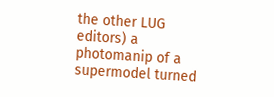the other LUG editors) a photomanip of a supermodel turned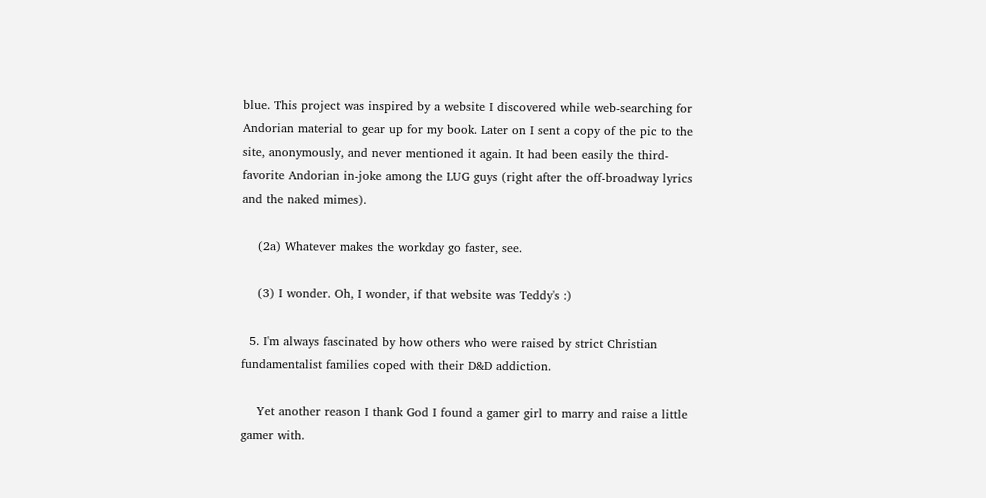blue. This project was inspired by a website I discovered while web-searching for Andorian material to gear up for my book. Later on I sent a copy of the pic to the site, anonymously, and never mentioned it again. It had been easily the third-favorite Andorian in-joke among the LUG guys (right after the off-broadway lyrics and the naked mimes).

    (2a) Whatever makes the workday go faster, see.

    (3) I wonder. Oh, I wonder, if that website was Teddy's :)

  5. I'm always fascinated by how others who were raised by strict Christian fundamentalist families coped with their D&D addiction.

    Yet another reason I thank God I found a gamer girl to marry and raise a little gamer with.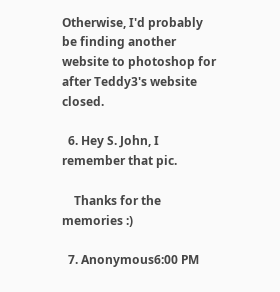Otherwise, I'd probably be finding another website to photoshop for after Teddy3's website closed.

  6. Hey S. John, I remember that pic.

    Thanks for the memories :)

  7. Anonymous6:00 PM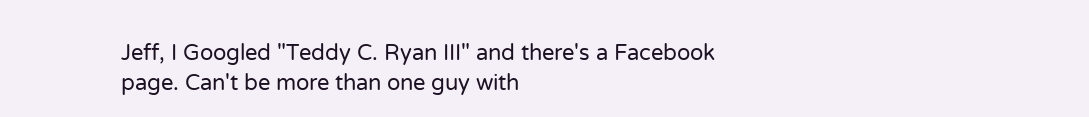Jeff, I Googled "Teddy C. Ryan III" and there's a Facebook page. Can't be more than one guy with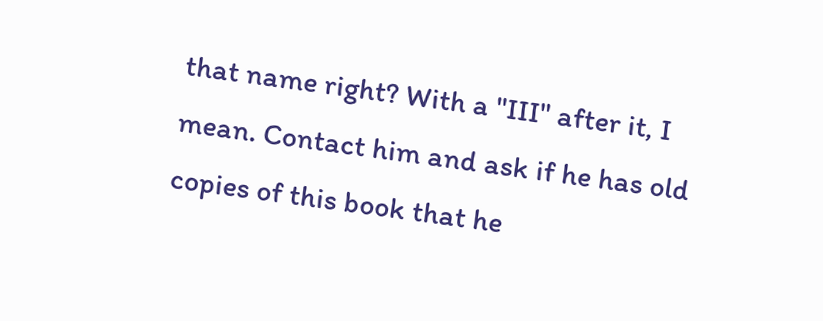that name right? With a "III" after it, I mean. Contact him and ask if he has old copies of this book that he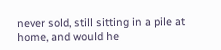never sold, still sitting in a pile at home, and would he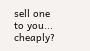sell one to you... cheaply?